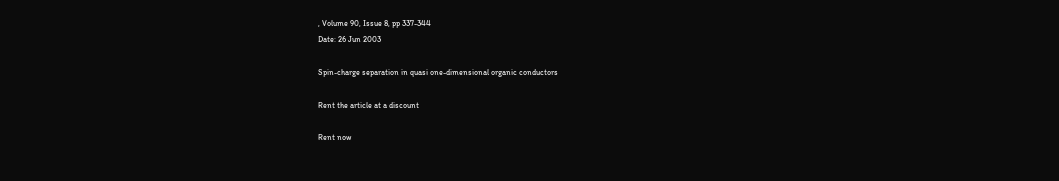, Volume 90, Issue 8, pp 337-344
Date: 26 Jun 2003

Spin-charge separation in quasi one-dimensional organic conductors

Rent the article at a discount

Rent now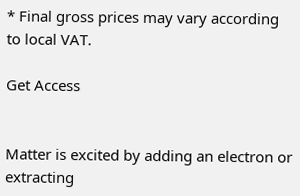* Final gross prices may vary according to local VAT.

Get Access


Matter is excited by adding an electron or extracting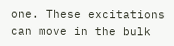one. These excitations can move in the bulk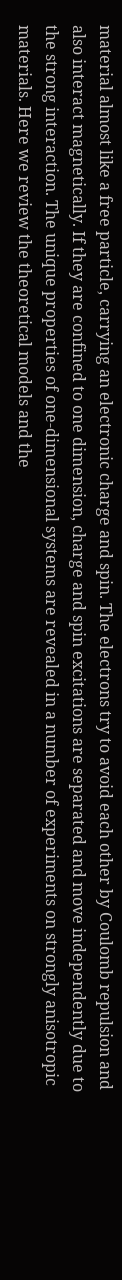material almost like a free particle, carrying an electronic charge and spin. The electrons try to avoid each other by Coulomb repulsion and also interact magnetically. If they are confined to one dimension, charge and spin excitations are separated and move independently due to the strong interaction. The unique properties of one-dimensional systems are revealed in a number of experiments on strongly anisotropic materials. Here we review the theoretical models and the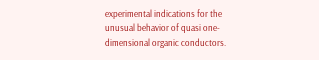experimental indications for the unusual behavior of quasi one-dimensional organic conductors.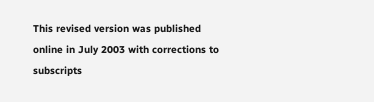This revised version was published online in July 2003 with corrections to subscripts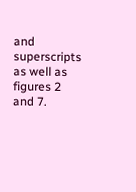and superscripts as well as figures 2 and 7.